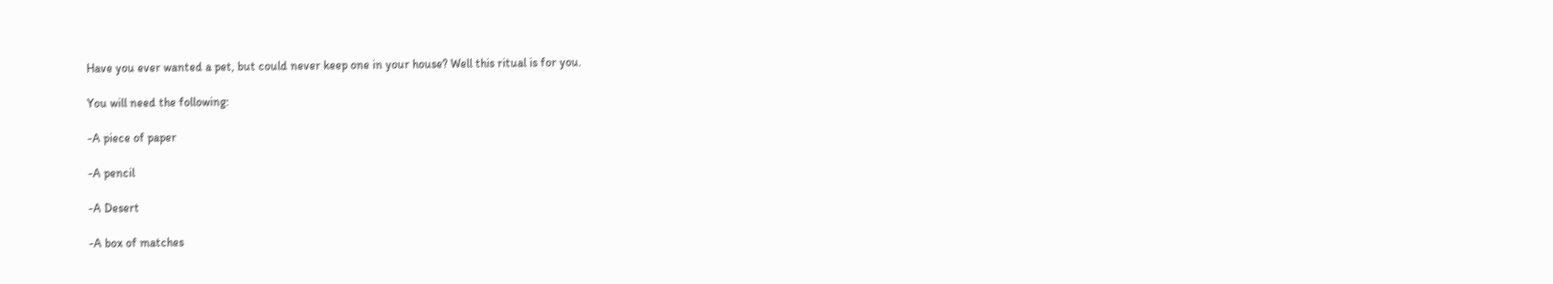Have you ever wanted a pet, but could never keep one in your house? Well this ritual is for you.

You will need the following:

-A piece of paper

-A pencil

-A Desert

-A box of matches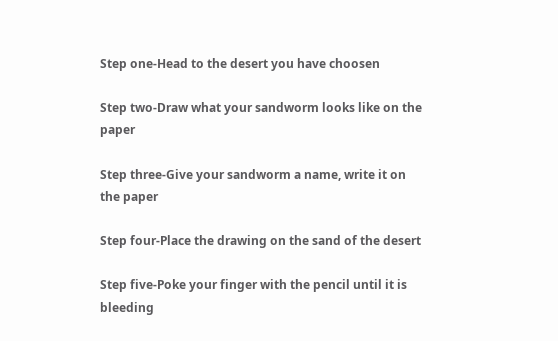Step one-Head to the desert you have choosen

Step two-Draw what your sandworm looks like on the paper

Step three-Give your sandworm a name, write it on the paper

Step four-Place the drawing on the sand of the desert

Step five-Poke your finger with the pencil until it is bleeding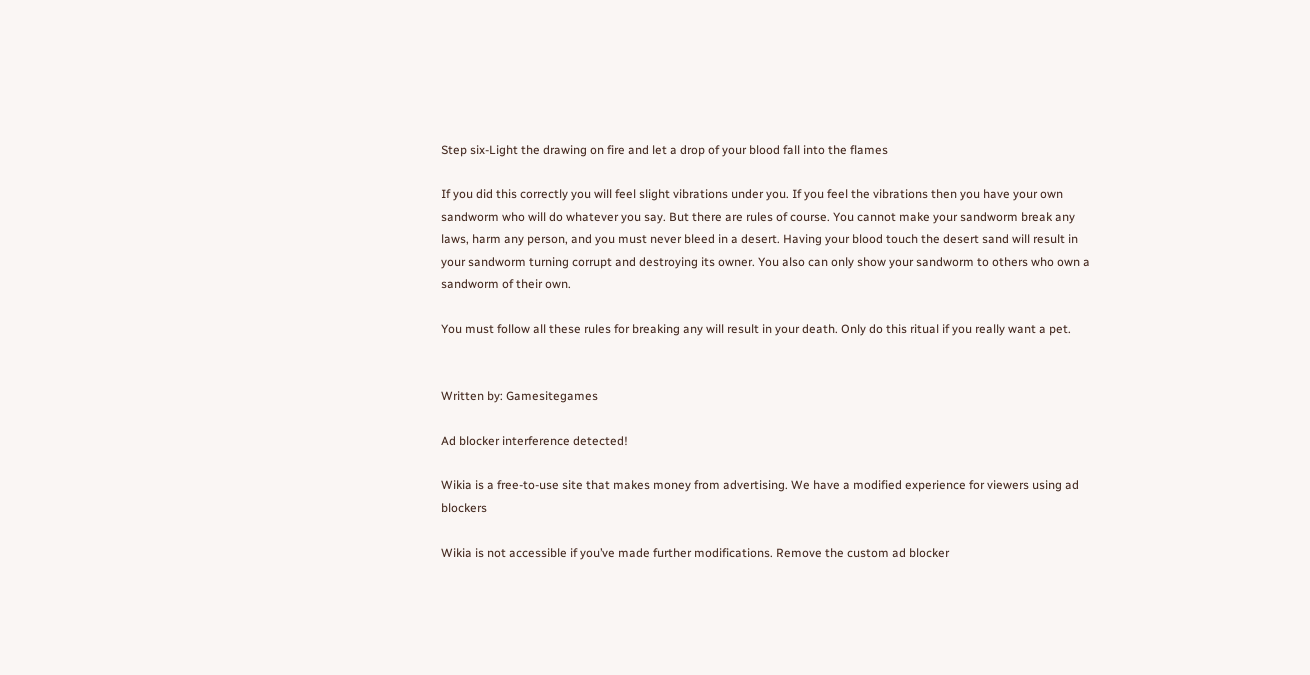Step six-Light the drawing on fire and let a drop of your blood fall into the flames

If you did this correctly you will feel slight vibrations under you. If you feel the vibrations then you have your own sandworm who will do whatever you say. But there are rules of course. You cannot make your sandworm break any laws, harm any person, and you must never bleed in a desert. Having your blood touch the desert sand will result in your sandworm turning corrupt and destroying its owner. You also can only show your sandworm to others who own a sandworm of their own.

You must follow all these rules for breaking any will result in your death. Only do this ritual if you really want a pet.


Written by: Gamesitegames

Ad blocker interference detected!

Wikia is a free-to-use site that makes money from advertising. We have a modified experience for viewers using ad blockers

Wikia is not accessible if you’ve made further modifications. Remove the custom ad blocker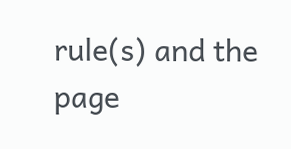rule(s) and the page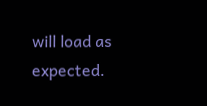will load as expected.